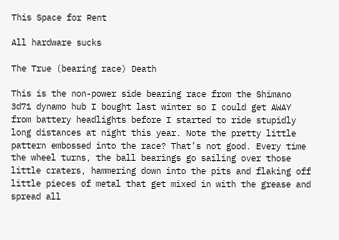This Space for Rent

All hardware sucks

The True (bearing race) Death

This is the non-power side bearing race from the Shimano 3d71 dynamo hub I bought last winter so I could get AWAY from battery headlights before I started to ride stupidly long distances at night this year. Note the pretty little pattern embossed into the race? That’s not good. Every time the wheel turns, the ball bearings go sailing over those little craters, hammering down into the pits and flaking off little pieces of metal that get mixed in with the grease and spread all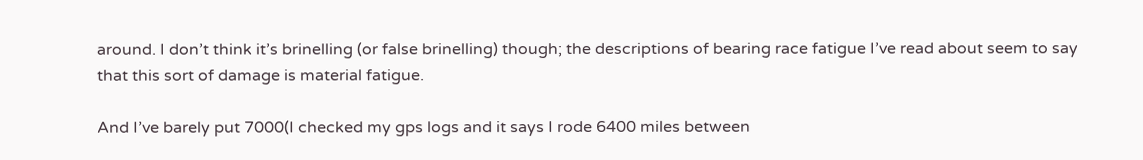around. I don’t think it’s brinelling (or false brinelling) though; the descriptions of bearing race fatigue I’ve read about seem to say that this sort of damage is material fatigue.

And I’ve barely put 7000(I checked my gps logs and it says I rode 6400 miles between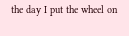the day I put the wheel on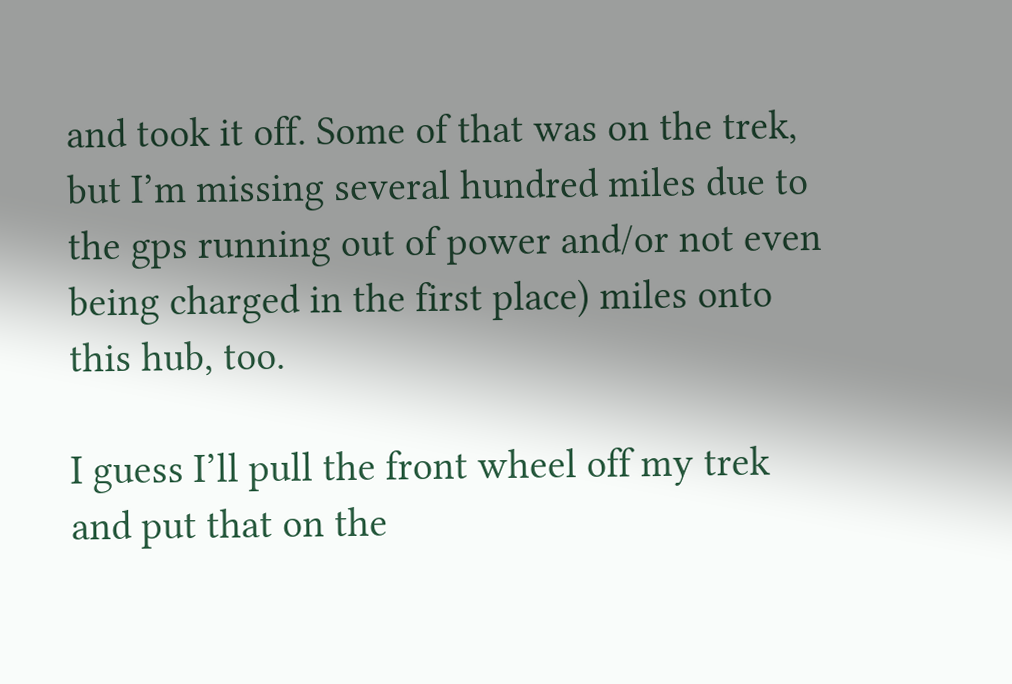and took it off. Some of that was on the trek, but I’m missing several hundred miles due to the gps running out of power and/or not even being charged in the first place) miles onto this hub, too.

I guess I’ll pull the front wheel off my trek and put that on the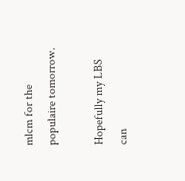mlcm for the populaire tomorrow.

Hopefully my LBS can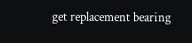get replacement bearing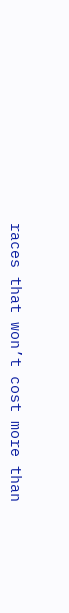races that won’t cost more than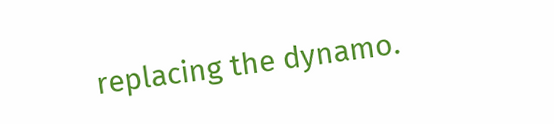replacing the dynamo.